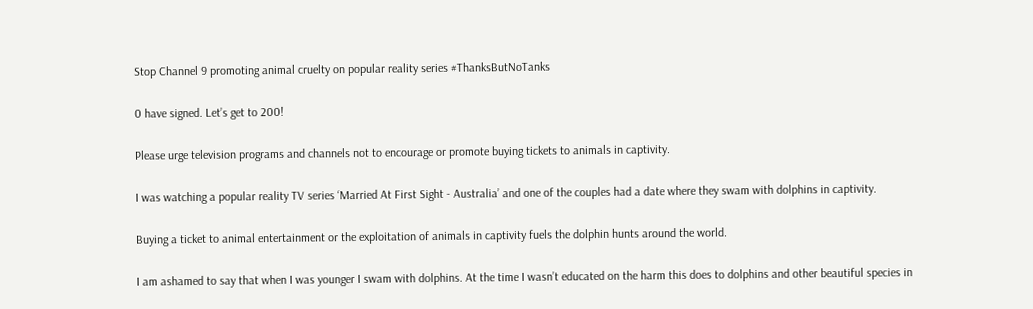Stop Channel 9 promoting animal cruelty on popular reality series #ThanksButNoTanks

0 have signed. Let’s get to 200!

Please urge television programs and channels not to encourage or promote buying tickets to animals in captivity.

I was watching a popular reality TV series ‘Married At First Sight - Australia’ and one of the couples had a date where they swam with dolphins in captivity.

Buying a ticket to animal entertainment or the exploitation of animals in captivity fuels the dolphin hunts around the world.

I am ashamed to say that when I was younger I swam with dolphins. At the time I wasn’t educated on the harm this does to dolphins and other beautiful species in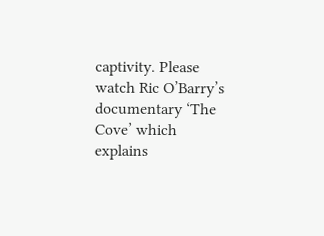captivity. Please watch Ric O’Barry’s documentary ‘The Cove’ which explains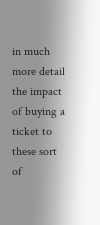in much more detail the impact of buying a ticket to these sort of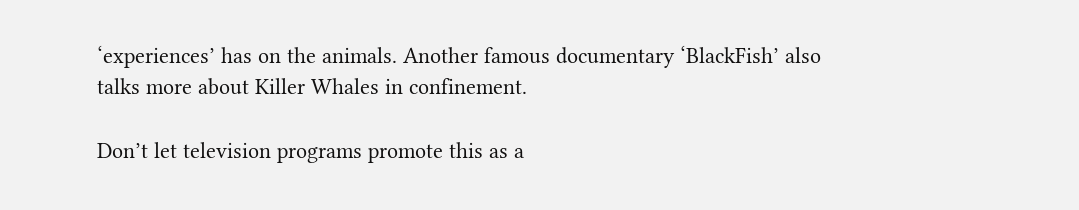‘experiences’ has on the animals. Another famous documentary ‘BlackFish’ also talks more about Killer Whales in confinement.

Don’t let television programs promote this as a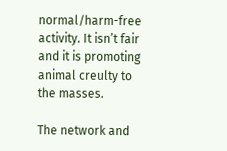normal/harm-free activity. It isn’t fair and it is promoting animal creulty to the masses.

The network and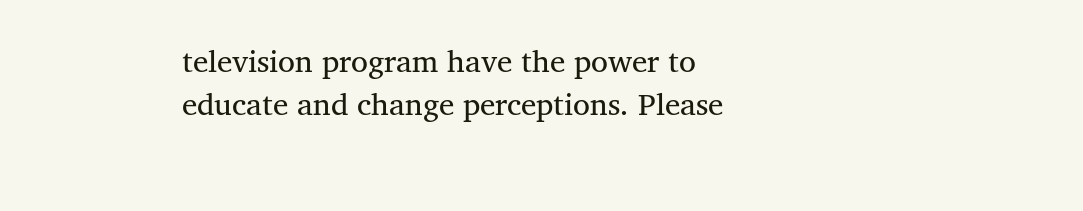television program have the power to educate and change perceptions. Please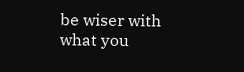be wiser with what you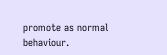promote as normal behaviour.